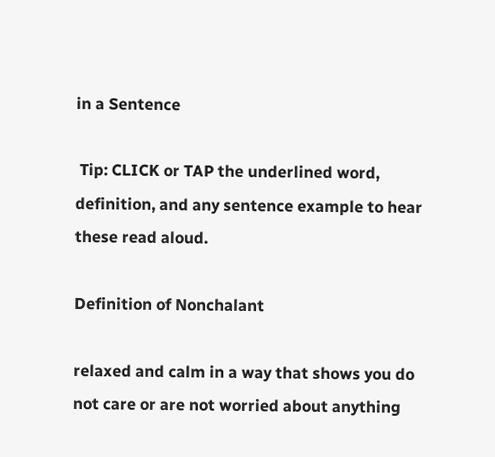in a Sentence

 Tip: CLICK or TAP the underlined word, definition, and any sentence example to hear these read aloud.

Definition of Nonchalant

relaxed and calm in a way that shows you do not care or are not worried about anything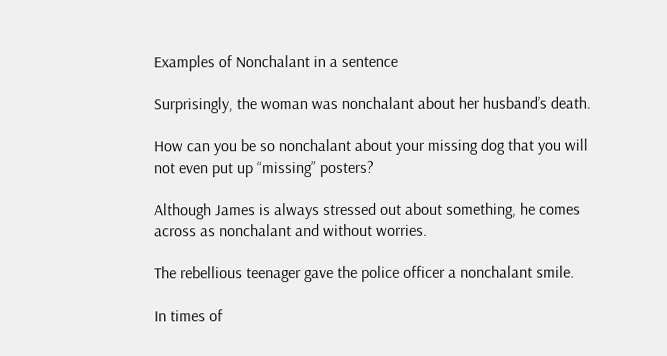Examples of Nonchalant in a sentence

Surprisingly, the woman was nonchalant about her husband’s death.

How can you be so nonchalant about your missing dog that you will not even put up “missing” posters?

Although James is always stressed out about something, he comes across as nonchalant and without worries.

The rebellious teenager gave the police officer a nonchalant smile.

In times of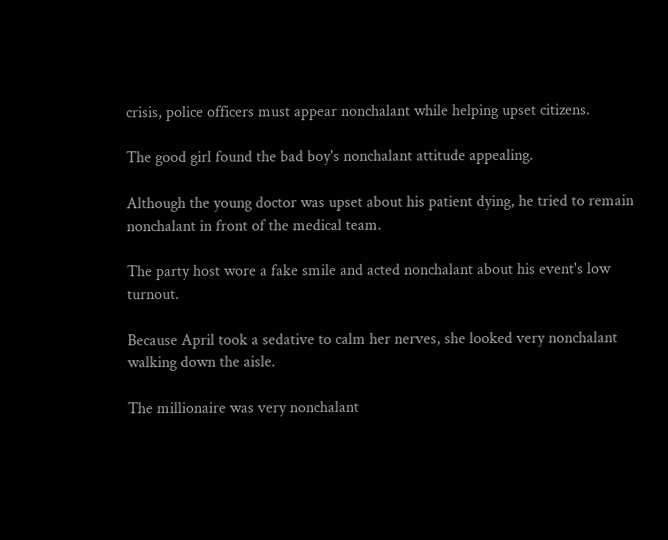crisis, police officers must appear nonchalant while helping upset citizens.

The good girl found the bad boy's nonchalant attitude appealing.

Although the young doctor was upset about his patient dying, he tried to remain nonchalant in front of the medical team.

The party host wore a fake smile and acted nonchalant about his event's low turnout.

Because April took a sedative to calm her nerves, she looked very nonchalant walking down the aisle.

The millionaire was very nonchalant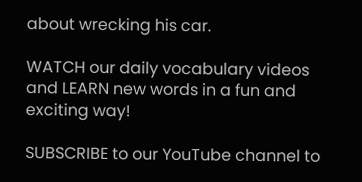about wrecking his car.

WATCH our daily vocabulary videos and LEARN new words in a fun and exciting way!

SUBSCRIBE to our YouTube channel to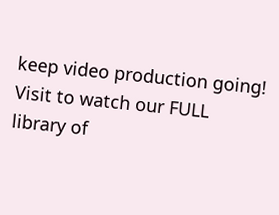keep video production going! Visit to watch our FULL library of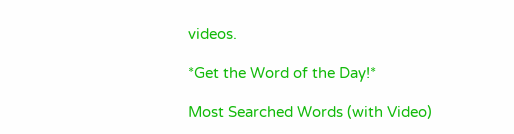videos.

*Get the Word of the Day!*

Most Searched Words (with Video)